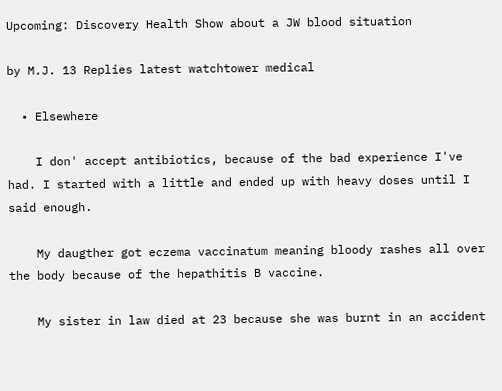Upcoming: Discovery Health Show about a JW blood situation

by M.J. 13 Replies latest watchtower medical

  • Elsewhere

    I don' accept antibiotics, because of the bad experience I've had. I started with a little and ended up with heavy doses until I said enough.

    My daugther got eczema vaccinatum meaning bloody rashes all over the body because of the hepathitis B vaccine.

    My sister in law died at 23 because she was burnt in an accident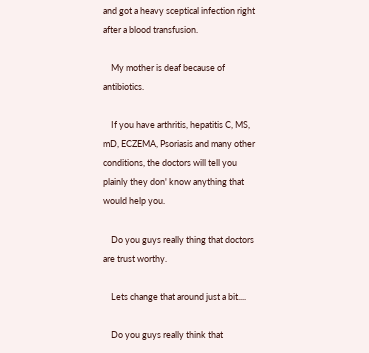and got a heavy sceptical infection right after a blood transfusion.

    My mother is deaf because of antibiotics.

    If you have arthritis, hepatitis C, MS, mD, ECZEMA, Psoriasis and many other conditions, the doctors will tell you plainly they don' know anything that would help you.

    Do you guys really thing that doctors are trust worthy.

    Lets change that around just a bit....

    Do you guys really think that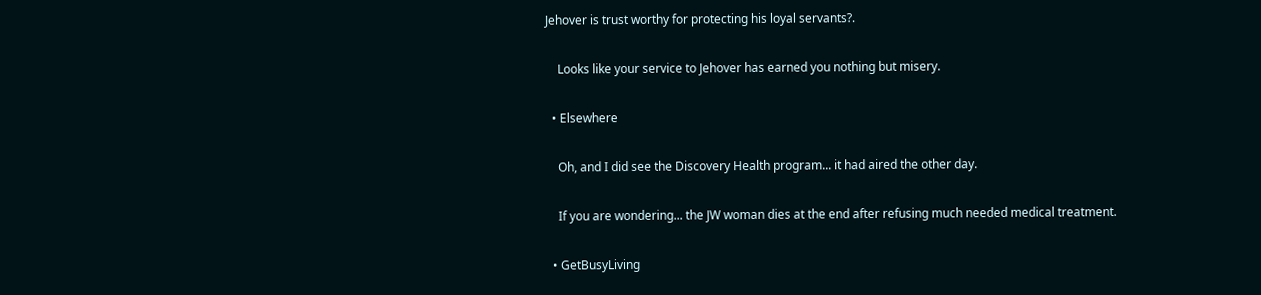Jehover is trust worthy for protecting his loyal servants?.

    Looks like your service to Jehover has earned you nothing but misery.

  • Elsewhere

    Oh, and I did see the Discovery Health program... it had aired the other day.

    If you are wondering... the JW woman dies at the end after refusing much needed medical treatment.

  • GetBusyLiving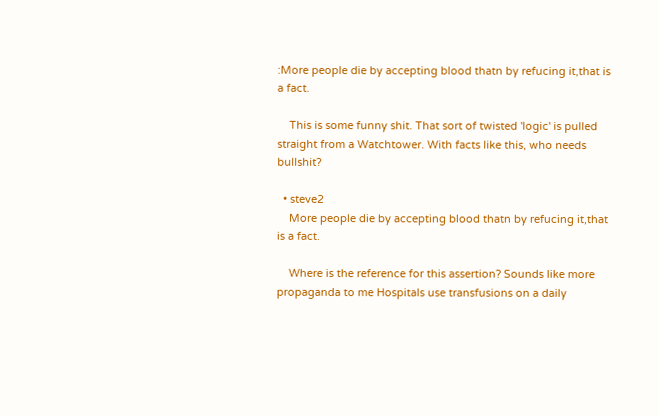:More people die by accepting blood thatn by refucing it,that is a fact.

    This is some funny shit. That sort of twisted 'logic' is pulled straight from a Watchtower. With facts like this, who needs bullshit?

  • steve2
    More people die by accepting blood thatn by refucing it,that is a fact.

    Where is the reference for this assertion? Sounds like more propaganda to me Hospitals use transfusions on a daily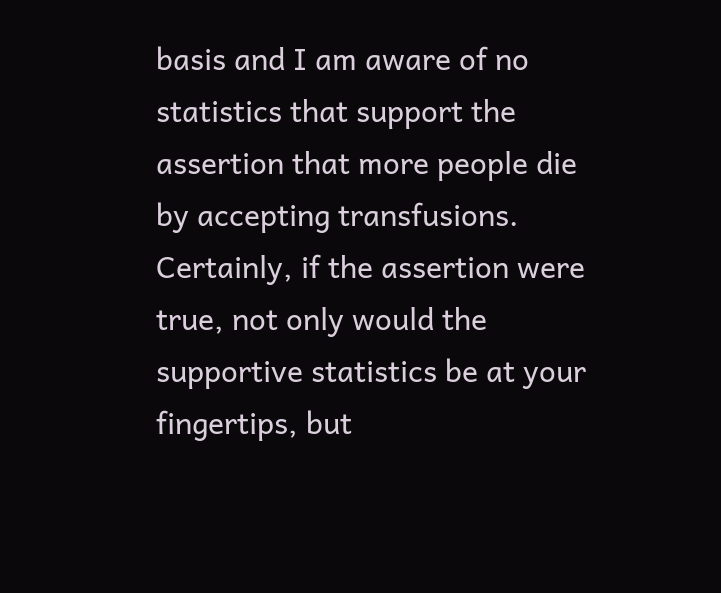basis and I am aware of no statistics that support the assertion that more people die by accepting transfusions. Certainly, if the assertion were true, not only would the supportive statistics be at your fingertips, but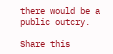there would be a public outcry.

Share this